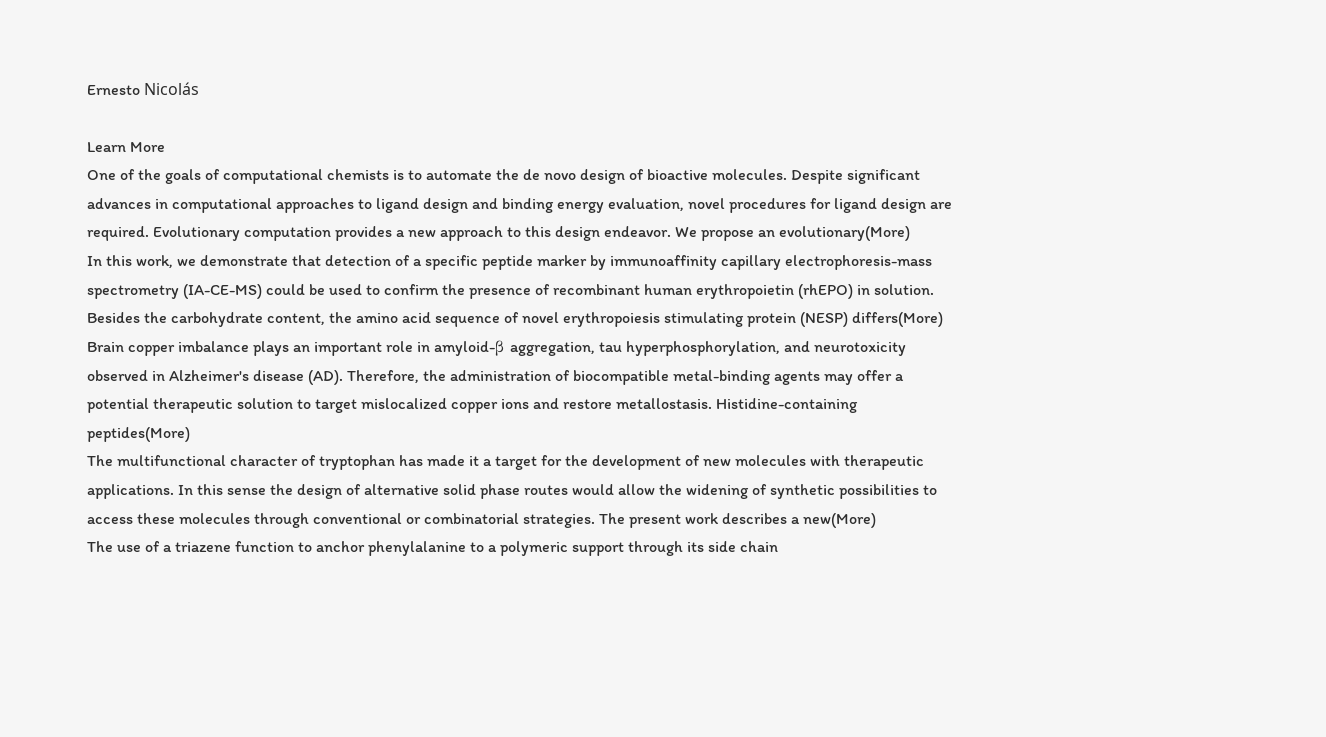Ernesto Nicolás

Learn More
One of the goals of computational chemists is to automate the de novo design of bioactive molecules. Despite significant advances in computational approaches to ligand design and binding energy evaluation, novel procedures for ligand design are required. Evolutionary computation provides a new approach to this design endeavor. We propose an evolutionary(More)
In this work, we demonstrate that detection of a specific peptide marker by immunoaffinity capillary electrophoresis-mass spectrometry (IA-CE-MS) could be used to confirm the presence of recombinant human erythropoietin (rhEPO) in solution. Besides the carbohydrate content, the amino acid sequence of novel erythropoiesis stimulating protein (NESP) differs(More)
Brain copper imbalance plays an important role in amyloid-β aggregation, tau hyperphosphorylation, and neurotoxicity observed in Alzheimer's disease (AD). Therefore, the administration of biocompatible metal-binding agents may offer a potential therapeutic solution to target mislocalized copper ions and restore metallostasis. Histidine-containing peptides(More)
The multifunctional character of tryptophan has made it a target for the development of new molecules with therapeutic applications. In this sense the design of alternative solid phase routes would allow the widening of synthetic possibilities to access these molecules through conventional or combinatorial strategies. The present work describes a new(More)
The use of a triazene function to anchor phenylalanine to a polymeric support through its side chain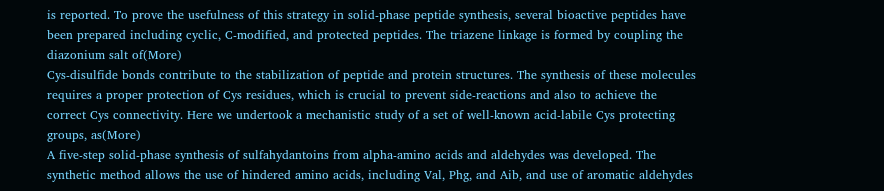is reported. To prove the usefulness of this strategy in solid-phase peptide synthesis, several bioactive peptides have been prepared including cyclic, C-modified, and protected peptides. The triazene linkage is formed by coupling the diazonium salt of(More)
Cys-disulfide bonds contribute to the stabilization of peptide and protein structures. The synthesis of these molecules requires a proper protection of Cys residues, which is crucial to prevent side-reactions and also to achieve the correct Cys connectivity. Here we undertook a mechanistic study of a set of well-known acid-labile Cys protecting groups, as(More)
A five-step solid-phase synthesis of sulfahydantoins from alpha-amino acids and aldehydes was developed. The synthetic method allows the use of hindered amino acids, including Val, Phg, and Aib, and use of aromatic aldehydes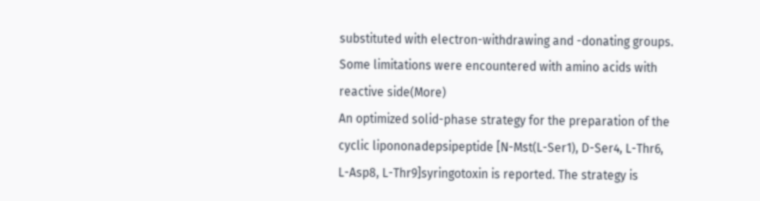substituted with electron-withdrawing and -donating groups. Some limitations were encountered with amino acids with reactive side(More)
An optimized solid-phase strategy for the preparation of the cyclic lipononadepsipeptide [N-Mst(L-Ser1), D-Ser4, L-Thr6, L-Asp8, L-Thr9]syringotoxin is reported. The strategy is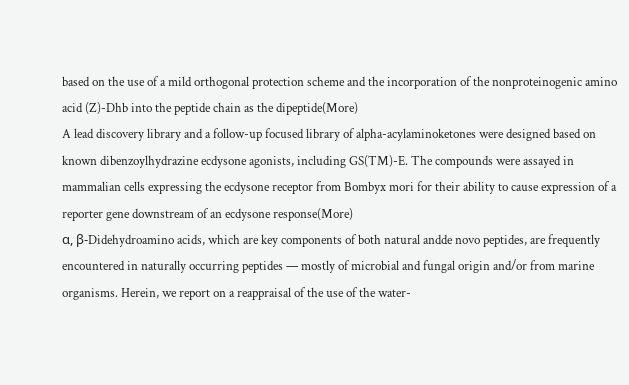based on the use of a mild orthogonal protection scheme and the incorporation of the nonproteinogenic amino acid (Z)-Dhb into the peptide chain as the dipeptide(More)
A lead discovery library and a follow-up focused library of alpha-acylaminoketones were designed based on known dibenzoylhydrazine ecdysone agonists, including GS(TM)-E. The compounds were assayed in mammalian cells expressing the ecdysone receptor from Bombyx mori for their ability to cause expression of a reporter gene downstream of an ecdysone response(More)
α, β-Didehydroamino acids, which are key components of both natural andde novo peptides, are frequently encountered in naturally occurring peptides — mostly of microbial and fungal origin and/or from marine organisms. Herein, we report on a reappraisal of the use of the water-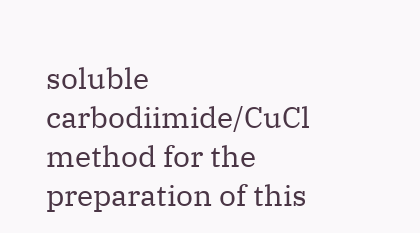soluble carbodiimide/CuCl method for the preparation of this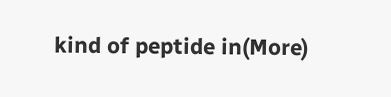kind of peptide in(More)